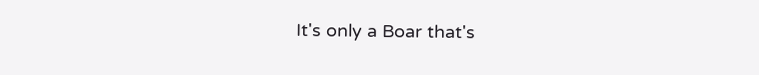It's only a Boar that's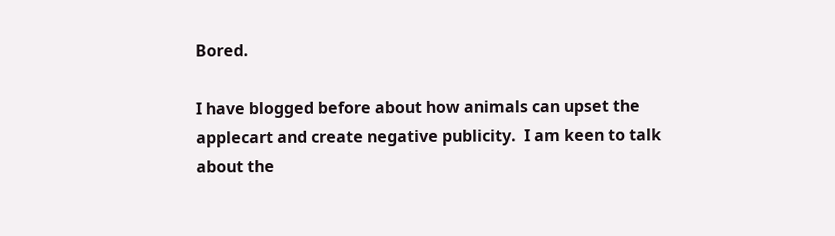Bored.

I have blogged before about how animals can upset the applecart and create negative publicity.  I am keen to talk about the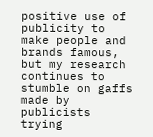positive use of publicity to make people and brands famous, but my research continues to stumble on gaffs made by publicists trying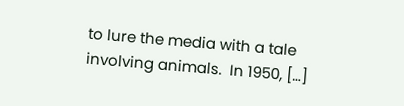to lure the media with a tale involving animals.  In 1950, […]